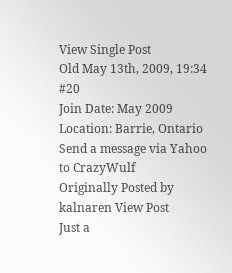View Single Post
Old May 13th, 2009, 19:34   #20
Join Date: May 2009
Location: Barrie, Ontario
Send a message via Yahoo to CrazyWulf
Originally Posted by kalnaren View Post
Just a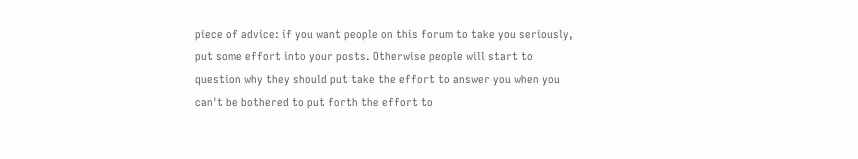piece of advice: if you want people on this forum to take you seriously, put some effort into your posts. Otherwise people will start to question why they should put take the effort to answer you when you can't be bothered to put forth the effort to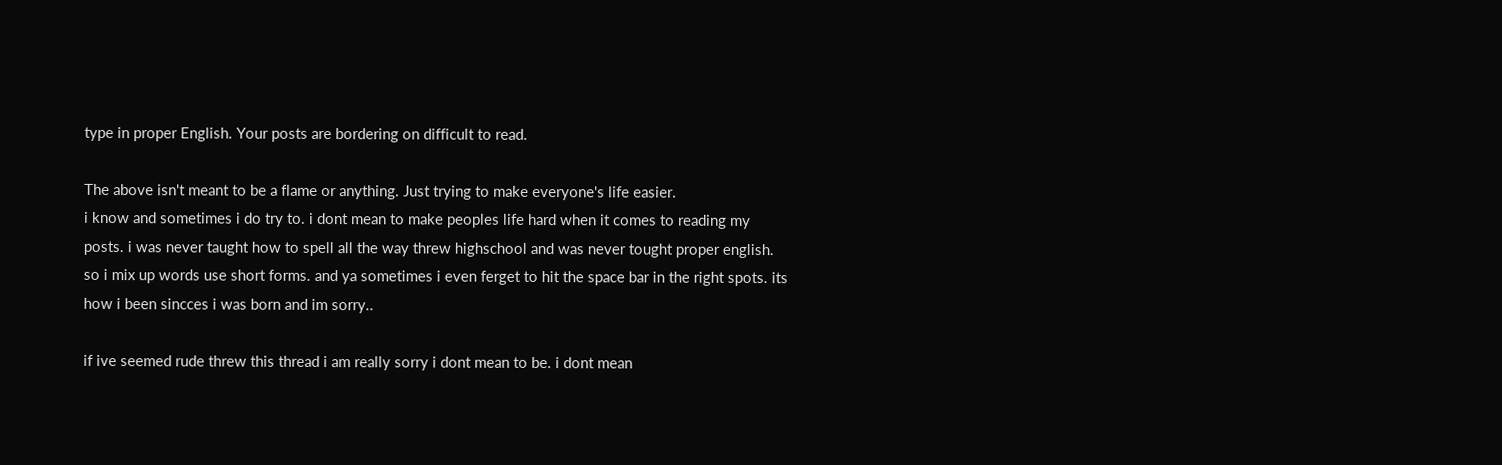type in proper English. Your posts are bordering on difficult to read.

The above isn't meant to be a flame or anything. Just trying to make everyone's life easier.
i know and sometimes i do try to. i dont mean to make peoples life hard when it comes to reading my posts. i was never taught how to spell all the way threw highschool and was never tought proper english. so i mix up words use short forms. and ya sometimes i even ferget to hit the space bar in the right spots. its how i been sincces i was born and im sorry..

if ive seemed rude threw this thread i am really sorry i dont mean to be. i dont mean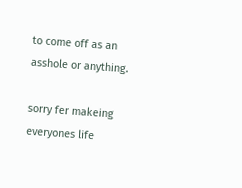to come off as an asshole or anything.

sorry fer makeing everyones life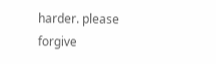harder. please forgive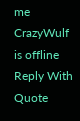me
CrazyWulf is offline   Reply With Quote